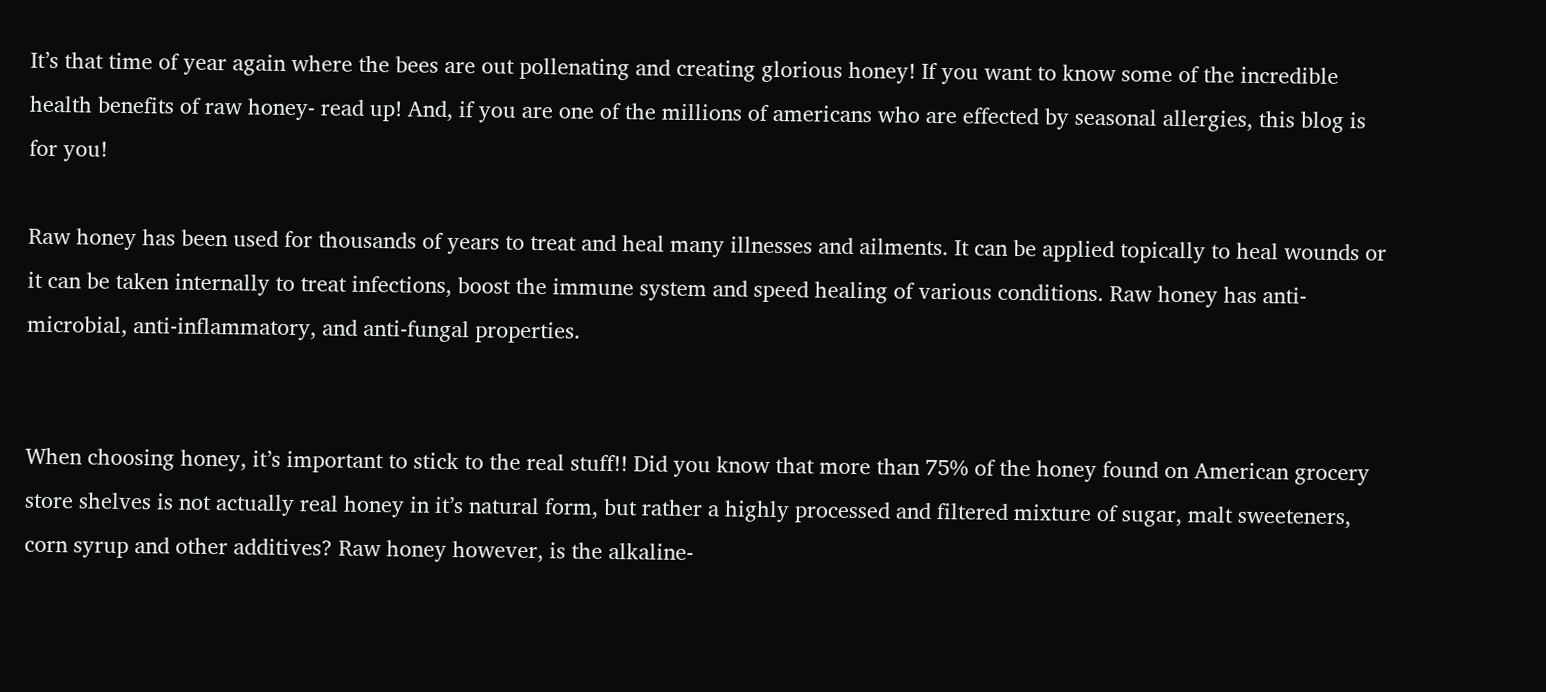It’s that time of year again where the bees are out pollenating and creating glorious honey! If you want to know some of the incredible health benefits of raw honey- read up! And, if you are one of the millions of americans who are effected by seasonal allergies, this blog is for you!

Raw honey has been used for thousands of years to treat and heal many illnesses and ailments. It can be applied topically to heal wounds or it can be taken internally to treat infections, boost the immune system and speed healing of various conditions. Raw honey has anti-microbial, anti-inflammatory, and anti-fungal properties.


When choosing honey, it’s important to stick to the real stuff!! Did you know that more than 75% of the honey found on American grocery store shelves is not actually real honey in it’s natural form, but rather a highly processed and filtered mixture of sugar, malt sweeteners, corn syrup and other additives? Raw honey however, is the alkaline-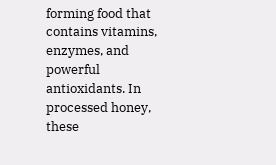forming food that contains vitamins, enzymes, and powerful antioxidants. In processed honey, these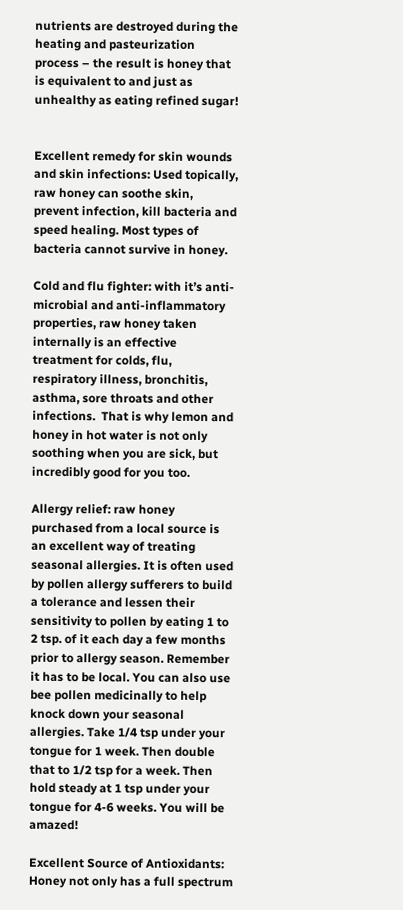nutrients are destroyed during the heating and pasteurization process – the result is honey that is equivalent to and just as unhealthy as eating refined sugar!


Excellent remedy for skin wounds and skin infections: Used topically, raw honey can soothe skin, prevent infection, kill bacteria and speed healing. Most types of bacteria cannot survive in honey.

Cold and flu fighter: with it’s anti-microbial and anti-inflammatory properties, raw honey taken internally is an effective treatment for colds, flu, respiratory illness, bronchitis, asthma, sore throats and other infections.  That is why lemon and honey in hot water is not only soothing when you are sick, but incredibly good for you too.

Allergy relief: raw honey purchased from a local source is an excellent way of treating seasonal allergies. It is often used by pollen allergy sufferers to build a tolerance and lessen their sensitivity to pollen by eating 1 to 2 tsp. of it each day a few months prior to allergy season. Remember it has to be local. You can also use bee pollen medicinally to help knock down your seasonal allergies. Take 1/4 tsp under your tongue for 1 week. Then double that to 1/2 tsp for a week. Then hold steady at 1 tsp under your tongue for 4-6 weeks. You will be amazed!

Excellent Source of Antioxidants: Honey not only has a full spectrum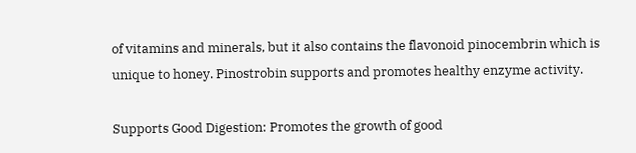of vitamins and minerals, but it also contains the flavonoid pinocembrin which is unique to honey. Pinostrobin supports and promotes healthy enzyme activity.

Supports Good Digestion: Promotes the growth of good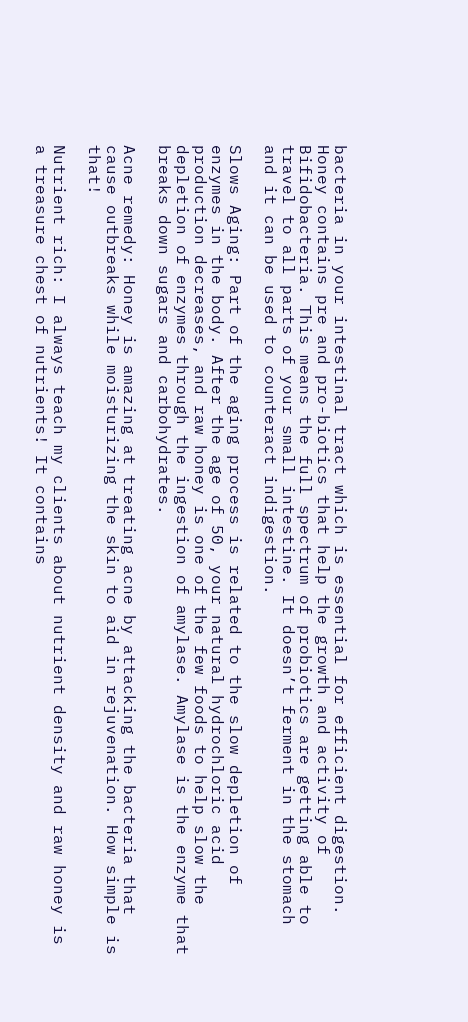bacteria in your intestinal tract which is essential for efficient digestion. Honey contains pre and pro-biotics that help the growth and activity of Bifidobacteria. This means the full spectrum of probiotics are getting able to travel to all parts of your small intestine. It doesn’t ferment in the stomach and it can be used to counteract indigestion.

Slows Aging: Part of the aging process is related to the slow depletion of enzymes in the body. After the age of 50, your natural hydrochloric acid production decreases, and raw honey is one of the few foods to help slow the depletion of enzymes through the ingestion of amylase. Amylase is the enzyme that breaks down sugars and carbohydrates.

Acne remedy: Honey is amazing at treating acne by attacking the bacteria that cause outbreaks while moisturizing the skin to aid in rejuvenation. How simple is that!

Nutrient rich: I always teach my clients about nutrient density and raw honey is a treasure chest of nutrients! It contains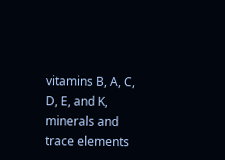vitamins B, A, C, D, E, and K, minerals and trace elements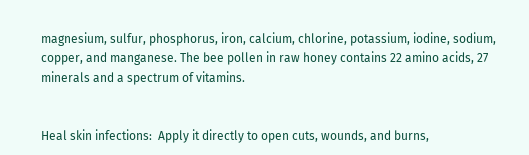magnesium, sulfur, phosphorus, iron, calcium, chlorine, potassium, iodine, sodium, copper, and manganese. The bee pollen in raw honey contains 22 amino acids, 27 minerals and a spectrum of vitamins.


Heal skin infections:  Apply it directly to open cuts, wounds, and burns,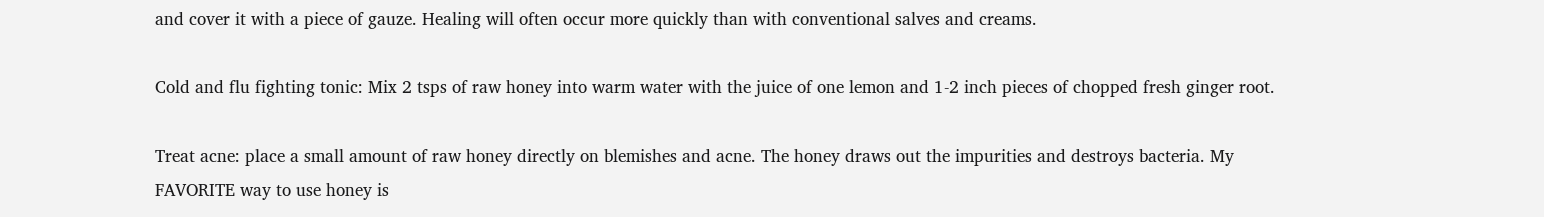and cover it with a piece of gauze. Healing will often occur more quickly than with conventional salves and creams.

Cold and flu fighting tonic: Mix 2 tsps of raw honey into warm water with the juice of one lemon and 1-2 inch pieces of chopped fresh ginger root.

Treat acne: place a small amount of raw honey directly on blemishes and acne. The honey draws out the impurities and destroys bacteria. My FAVORITE way to use honey is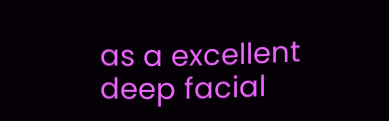as a excellent deep facial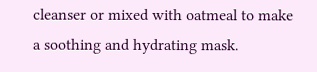cleanser or mixed with oatmeal to make a soothing and hydrating mask.